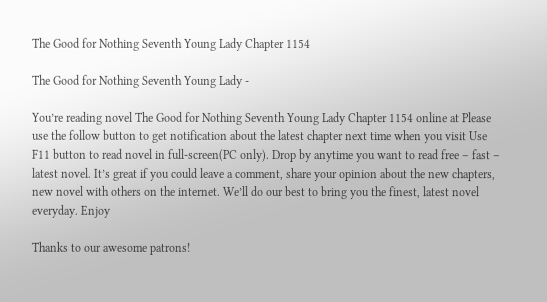The Good for Nothing Seventh Young Lady Chapter 1154

The Good for Nothing Seventh Young Lady -

You’re reading novel The Good for Nothing Seventh Young Lady Chapter 1154 online at Please use the follow button to get notification about the latest chapter next time when you visit Use F11 button to read novel in full-screen(PC only). Drop by anytime you want to read free – fast – latest novel. It’s great if you could leave a comment, share your opinion about the new chapters, new novel with others on the internet. We’ll do our best to bring you the finest, latest novel everyday. Enjoy

Thanks to our awesome patrons!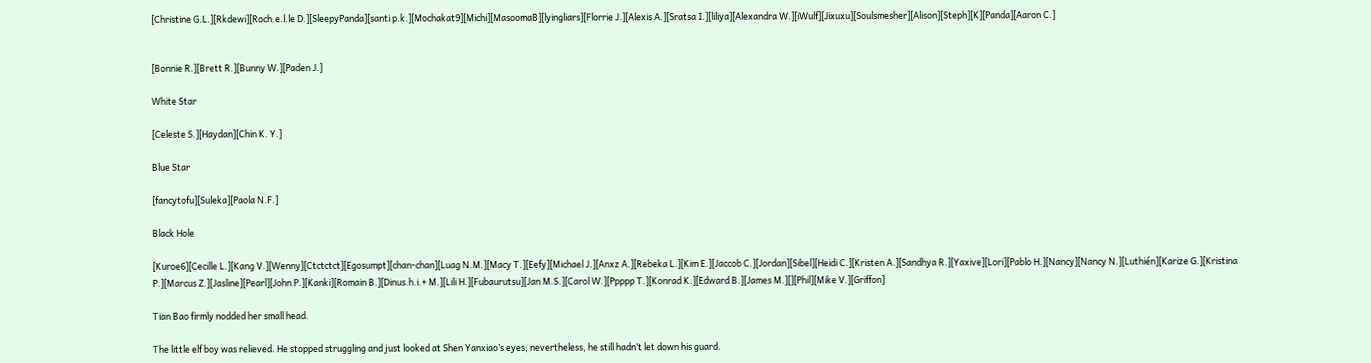[Christine G.L.][Rkdewi][Roch.e.l.le D.][SleepyPanda][santi p.k.][Mochakat9][Michi][MasoomaB][lyingliars][Florrie J.][Alexis A.][Sratsa I.][liliya][Alexandra W.][iWulf][Jixuxu][Soulsmesher][Alison][Steph][K][Panda][Aaron C.]


[Bonnie R.][Brett R.][Bunny W.][Paden J.]

White Star

[Celeste S.][Haydan][Chin K. Y.]

Blue Star

[fancytofu][Suleka][Paola N.F.]

Black Hole

[Kuroe6][Cecille L.][Kang V.][Wenny][Ctctctct][Egosumpt][chan-chan][Luag N.M.][Macy T.][Eefy][Michael J.][Anxz A.][Rebeka L.][Kim E.][Jaccob C.][Jordan][Sibel][Heidi C.][Kristen A.][Sandhya R.][Yaxive][Lori][Pablo H.][Nancy][Nancy N.][Luthién][Karize G.][Kristina P.][Marcus Z.][Jasline][Pearl][John P.][Kanki][Romain B.][Dinus.h.i.+ M.][Lili H.][Fubaurutsu][Jan M.S.][Carol W.][Ppppp T.][Konrad K.][Edward B.][James M.][][Phil][Mike V.][Griffon]

Tian Bao firmly nodded her small head.

The little elf boy was relieved. He stopped struggling and just looked at Shen Yanxiao’s eyes; nevertheless, he still hadn’t let down his guard.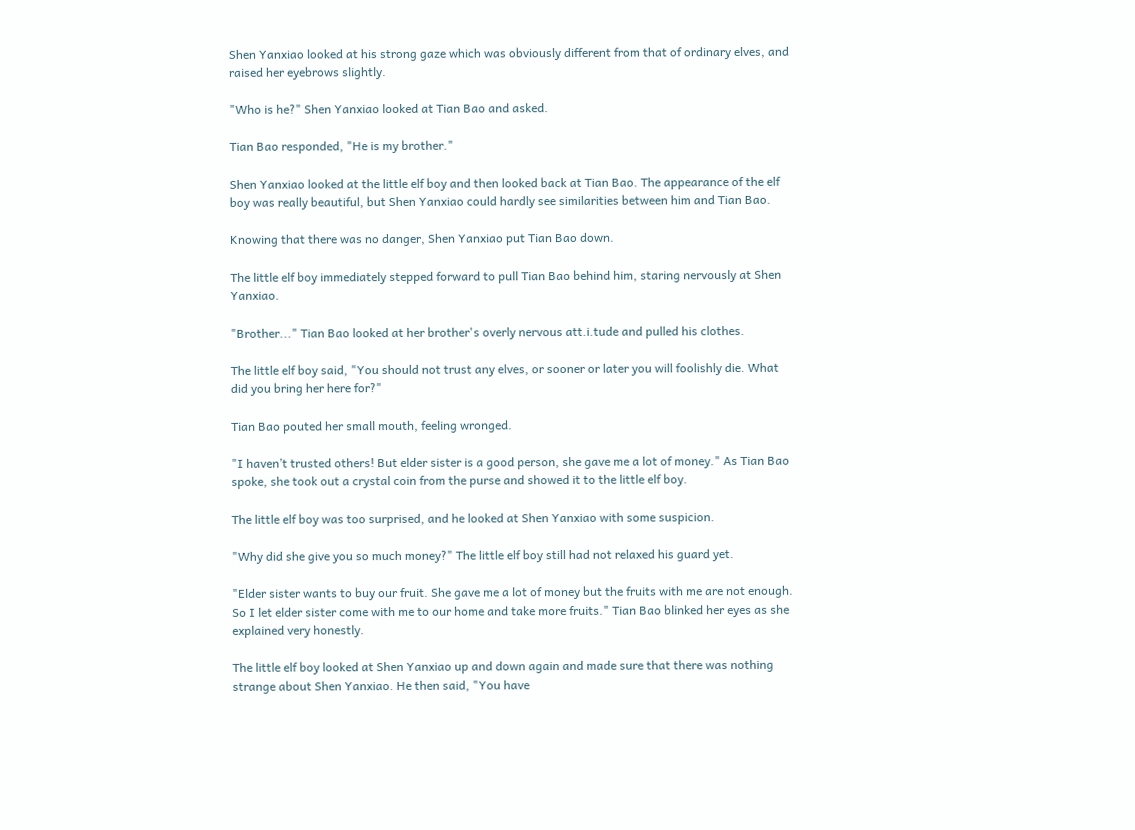Shen Yanxiao looked at his strong gaze which was obviously different from that of ordinary elves, and raised her eyebrows slightly.

"Who is he?" Shen Yanxiao looked at Tian Bao and asked.

Tian Bao responded, "He is my brother."

Shen Yanxiao looked at the little elf boy and then looked back at Tian Bao. The appearance of the elf boy was really beautiful, but Shen Yanxiao could hardly see similarities between him and Tian Bao.

Knowing that there was no danger, Shen Yanxiao put Tian Bao down.

The little elf boy immediately stepped forward to pull Tian Bao behind him, staring nervously at Shen Yanxiao.

"Brother..." Tian Bao looked at her brother's overly nervous att.i.tude and pulled his clothes.

The little elf boy said, "You should not trust any elves, or sooner or later you will foolishly die. What did you bring her here for?"

Tian Bao pouted her small mouth, feeling wronged.

"I haven’t trusted others! But elder sister is a good person, she gave me a lot of money." As Tian Bao spoke, she took out a crystal coin from the purse and showed it to the little elf boy.

The little elf boy was too surprised, and he looked at Shen Yanxiao with some suspicion.

"Why did she give you so much money?" The little elf boy still had not relaxed his guard yet.

"Elder sister wants to buy our fruit. She gave me a lot of money but the fruits with me are not enough. So I let elder sister come with me to our home and take more fruits." Tian Bao blinked her eyes as she explained very honestly.

The little elf boy looked at Shen Yanxiao up and down again and made sure that there was nothing strange about Shen Yanxiao. He then said, "You have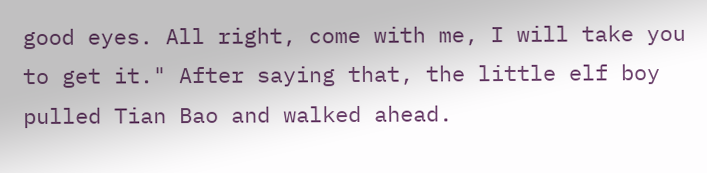good eyes. All right, come with me, I will take you to get it." After saying that, the little elf boy pulled Tian Bao and walked ahead.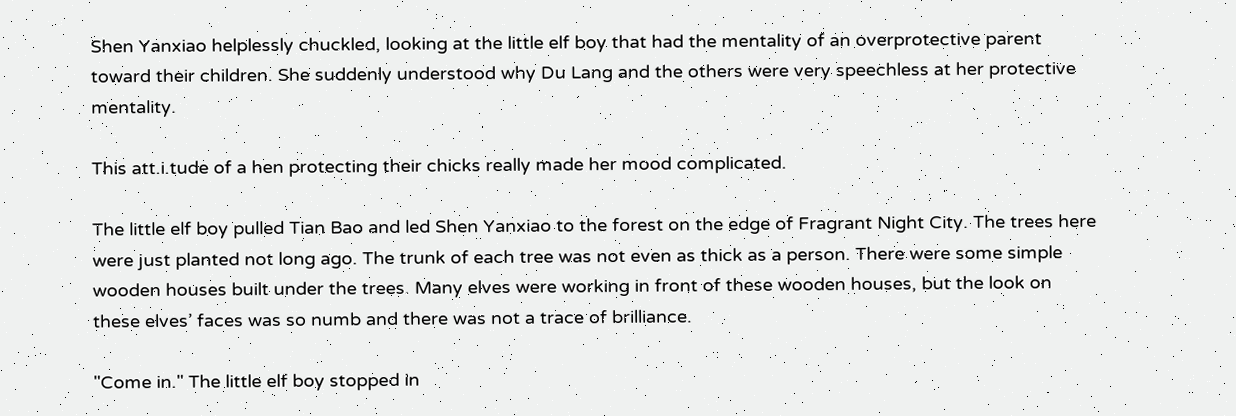Shen Yanxiao helplessly chuckled, looking at the little elf boy that had the mentality of an overprotective parent toward their children. She suddenly understood why Du Lang and the others were very speechless at her protective mentality.

This att.i.tude of a hen protecting their chicks really made her mood complicated.

The little elf boy pulled Tian Bao and led Shen Yanxiao to the forest on the edge of Fragrant Night City. The trees here were just planted not long ago. The trunk of each tree was not even as thick as a person. There were some simple wooden houses built under the trees. Many elves were working in front of these wooden houses, but the look on these elves’ faces was so numb and there was not a trace of brilliance.

"Come in." The little elf boy stopped in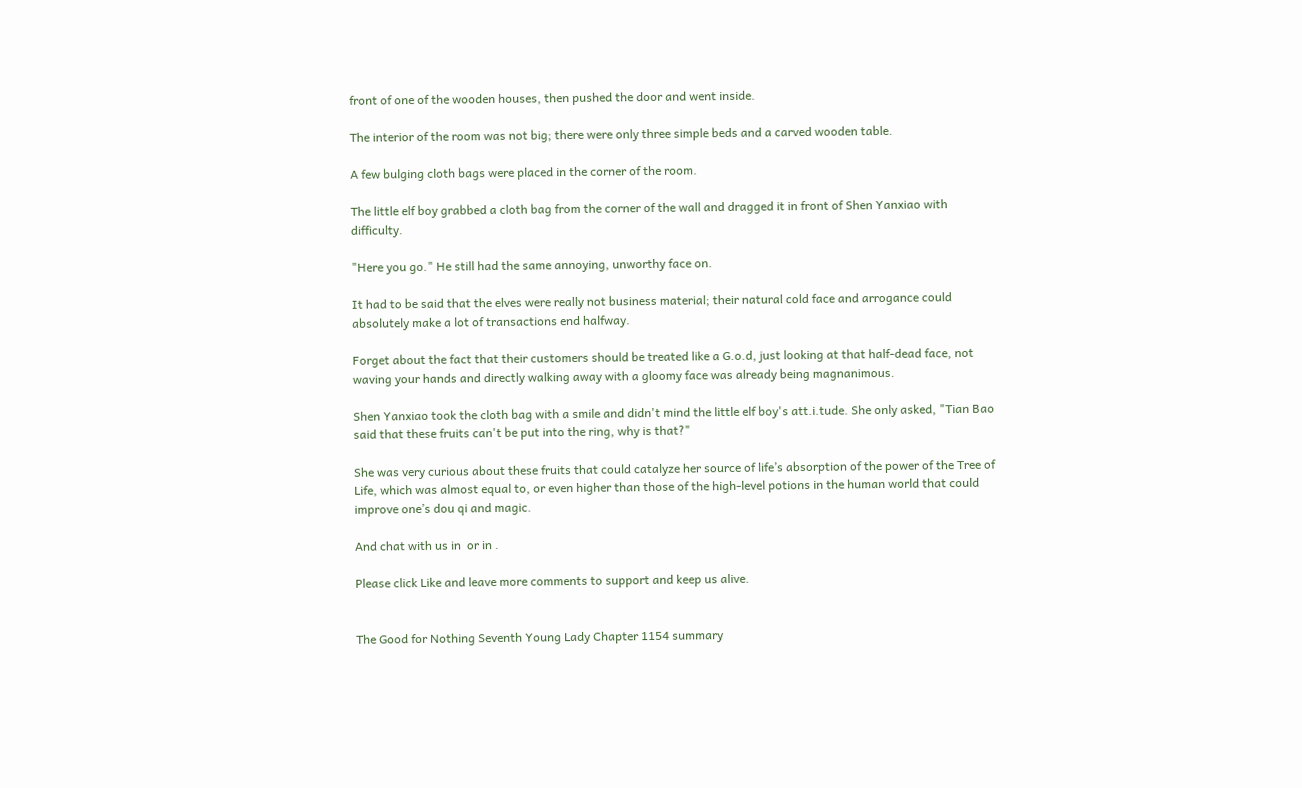front of one of the wooden houses, then pushed the door and went inside.

The interior of the room was not big; there were only three simple beds and a carved wooden table.

A few bulging cloth bags were placed in the corner of the room.

The little elf boy grabbed a cloth bag from the corner of the wall and dragged it in front of Shen Yanxiao with difficulty.

"Here you go." He still had the same annoying, unworthy face on.

It had to be said that the elves were really not business material; their natural cold face and arrogance could absolutely make a lot of transactions end halfway.

Forget about the fact that their customers should be treated like a G.o.d, just looking at that half-dead face, not waving your hands and directly walking away with a gloomy face was already being magnanimous.

Shen Yanxiao took the cloth bag with a smile and didn't mind the little elf boy's att.i.tude. She only asked, "Tian Bao said that these fruits can't be put into the ring, why is that?"

She was very curious about these fruits that could catalyze her source of life’s absorption of the power of the Tree of Life, which was almost equal to, or even higher than those of the high-level potions in the human world that could improve one’s dou qi and magic.

And chat with us in  or in .

Please click Like and leave more comments to support and keep us alive.


The Good for Nothing Seventh Young Lady Chapter 1154 summary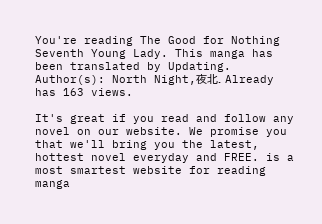You're reading The Good for Nothing Seventh Young Lady. This manga has been translated by Updating. Author(s): North Night,夜北. Already has 163 views.

It's great if you read and follow any novel on our website. We promise you that we'll bring you the latest, hottest novel everyday and FREE. is a most smartest website for reading manga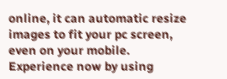online, it can automatic resize images to fit your pc screen, even on your mobile. Experience now by using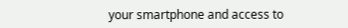your smartphone and access to